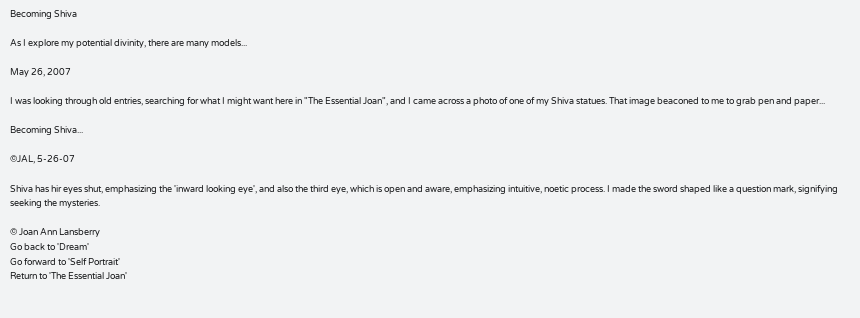Becoming Shiva

As I explore my potential divinity, there are many models...

May 26, 2007

I was looking through old entries, searching for what I might want here in "The Essential Joan", and I came across a photo of one of my Shiva statues. That image beaconed to me to grab pen and paper...

Becoming Shiva...

©JAL, 5-26-07

Shiva has hir eyes shut, emphasizing the 'inward looking eye', and also the third eye, which is open and aware, emphasizing intuitive, noetic process. I made the sword shaped like a question mark, signifying seeking the mysteries.

© Joan Ann Lansberry
Go back to 'Dream'
Go forward to 'Self Portrait'
Return to 'The Essential Joan'